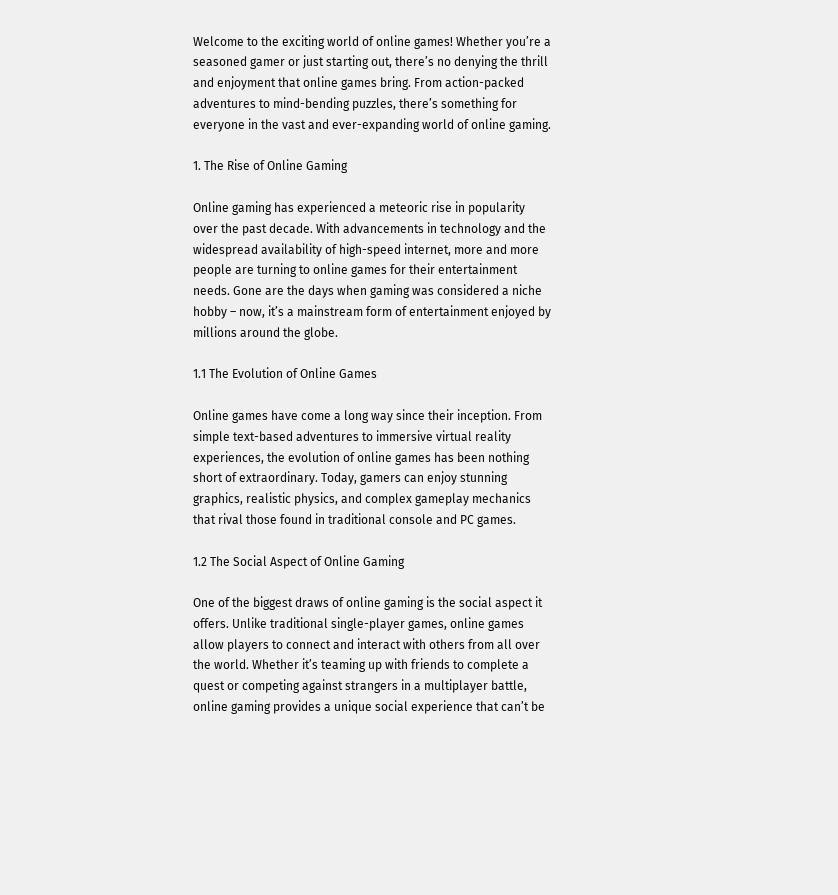Welcome to the exciting world of online games! Whether you’re a seasoned gamer or just starting out, there’s no denying the thrill and enjoyment that online games bring. From action-packed adventures to mind-bending puzzles, there’s something for everyone in the vast and ever-expanding world of online gaming.

1. The Rise of Online Gaming

Online gaming has experienced a meteoric rise in popularity over the past decade. With advancements in technology and the widespread availability of high-speed internet, more and more people are turning to online games for their entertainment needs. Gone are the days when gaming was considered a niche hobby – now, it’s a mainstream form of entertainment enjoyed by millions around the globe.

1.1 The Evolution of Online Games

Online games have come a long way since their inception. From simple text-based adventures to immersive virtual reality experiences, the evolution of online games has been nothing short of extraordinary. Today, gamers can enjoy stunning graphics, realistic physics, and complex gameplay mechanics that rival those found in traditional console and PC games.

1.2 The Social Aspect of Online Gaming

One of the biggest draws of online gaming is the social aspect it offers. Unlike traditional single-player games, online games allow players to connect and interact with others from all over the world. Whether it’s teaming up with friends to complete a quest or competing against strangers in a multiplayer battle, online gaming provides a unique social experience that can’t be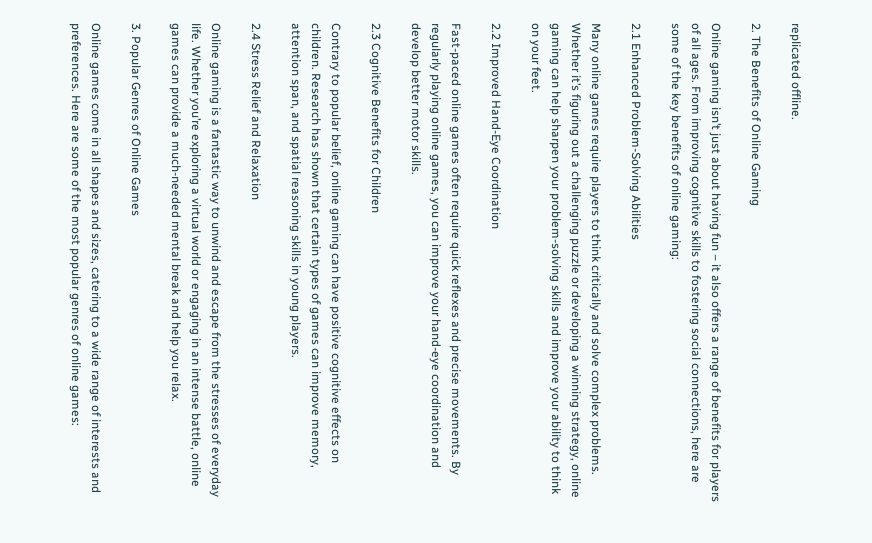replicated offline.

2. The Benefits of Online Gaming

Online gaming isn’t just about having fun – it also offers a range of benefits for players of all ages. From improving cognitive skills to fostering social connections, here are some of the key benefits of online gaming:

2.1 Enhanced Problem-Solving Abilities

Many online games require players to think critically and solve complex problems. Whether it’s figuring out a challenging puzzle or developing a winning strategy, online gaming can help sharpen your problem-solving skills and improve your ability to think on your feet.

2.2 Improved Hand-Eye Coordination

Fast-paced online games often require quick reflexes and precise movements. By regularly playing online games, you can improve your hand-eye coordination and develop better motor skills.

2.3 Cognitive Benefits for Children

Contrary to popular belief, online gaming can have positive cognitive effects on children. Research has shown that certain types of games can improve memory, attention span, and spatial reasoning skills in young players.

2.4 Stress Relief and Relaxation

Online gaming is a fantastic way to unwind and escape from the stresses of everyday life. Whether you’re exploring a virtual world or engaging in an intense battle, online games can provide a much-needed mental break and help you relax.

3. Popular Genres of Online Games

Online games come in all shapes and sizes, catering to a wide range of interests and preferences. Here are some of the most popular genres of online games: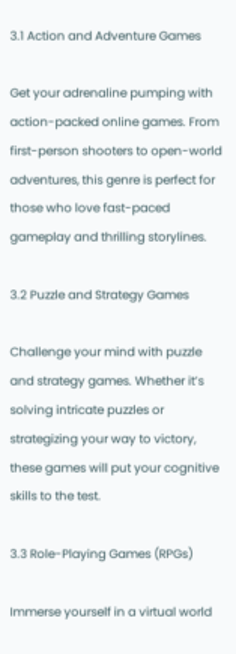3.1 Action and Adventure Games

Get your adrenaline pumping with action-packed online games. From first-person shooters to open-world adventures, this genre is perfect for those who love fast-paced gameplay and thrilling storylines.

3.2 Puzzle and Strategy Games

Challenge your mind with puzzle and strategy games. Whether it’s solving intricate puzzles or strategizing your way to victory, these games will put your cognitive skills to the test.

3.3 Role-Playing Games (RPGs)

Immerse yourself in a virtual world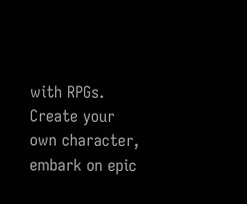with RPGs. Create your own character, embark on epic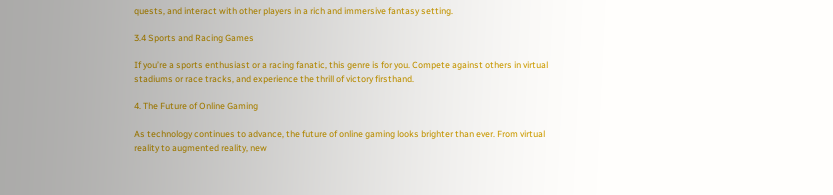quests, and interact with other players in a rich and immersive fantasy setting.

3.4 Sports and Racing Games

If you’re a sports enthusiast or a racing fanatic, this genre is for you. Compete against others in virtual stadiums or race tracks, and experience the thrill of victory firsthand.

4. The Future of Online Gaming

As technology continues to advance, the future of online gaming looks brighter than ever. From virtual reality to augmented reality, new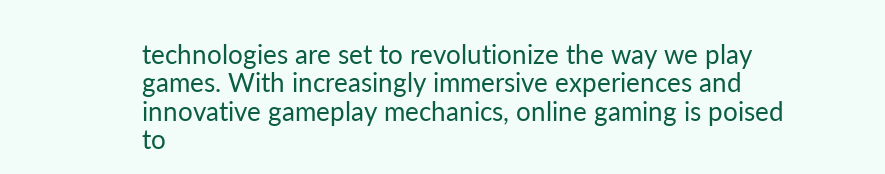technologies are set to revolutionize the way we play games. With increasingly immersive experiences and innovative gameplay mechanics, online gaming is poised to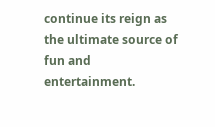continue its reign as the ultimate source of fun and entertainment.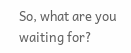So, what are you waiting for?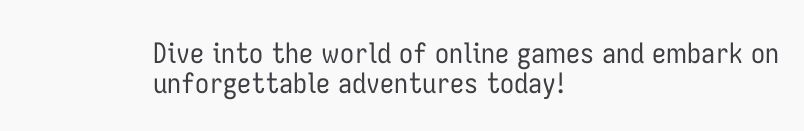Dive into the world of online games and embark on unforgettable adventures today!